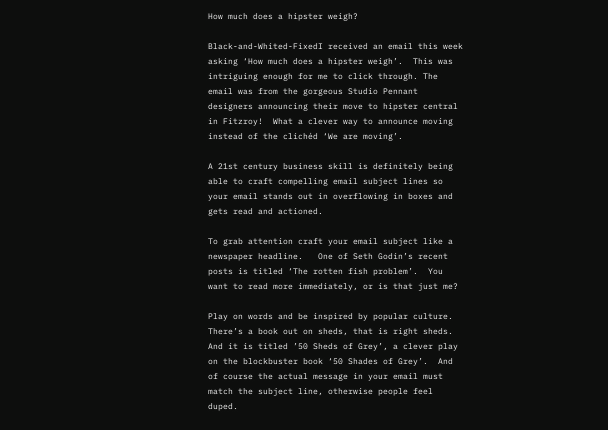How much does a hipster weigh?

Black-and-Whited-FixedI received an email this week asking ‘How much does a hipster weigh’.  This was intriguing enough for me to click through. The email was from the gorgeous Studio Pennant designers announcing their move to hipster central in Fitzroy!  What a clever way to announce moving instead of the clichéd ‘We are moving’.

A 21st century business skill is definitely being able to craft compelling email subject lines so your email stands out in overflowing in boxes and gets read and actioned.

To grab attention craft your email subject like a newspaper headline.   One of Seth Godin’s recent posts is titled ‘The rotten fish problem’.  You want to read more immediately, or is that just me?

Play on words and be inspired by popular culture.  There’s a book out on sheds, that is right sheds.  And it is titled ’50 Sheds of Grey’, a clever play on the blockbuster book ‘50 Shades of Grey’.  And of course the actual message in your email must match the subject line, otherwise people feel duped.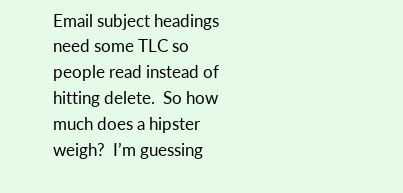Email subject headings need some TLC so people read instead of hitting delete.  So how much does a hipster weigh?  I’m guessing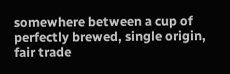somewhere between a cup of perfectly brewed, single origin, fair trade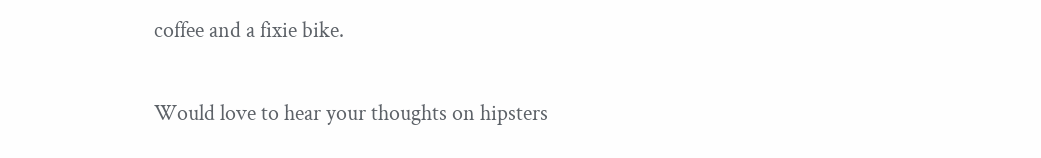coffee and a fixie bike.

Would love to hear your thoughts on hipsters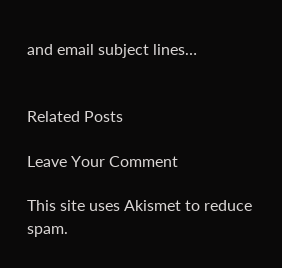and email subject lines…


Related Posts

Leave Your Comment

This site uses Akismet to reduce spam.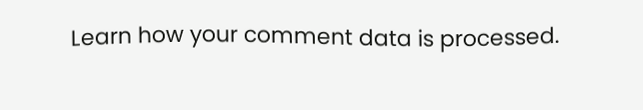Learn how your comment data is processed.